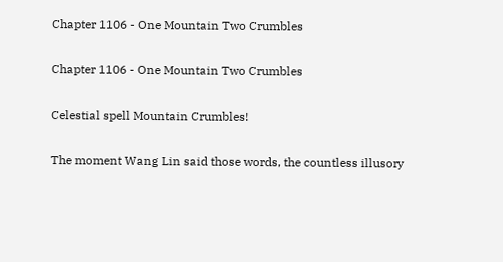Chapter 1106 - One Mountain Two Crumbles

Chapter 1106 - One Mountain Two Crumbles

Celestial spell Mountain Crumbles!

The moment Wang Lin said those words, the countless illusory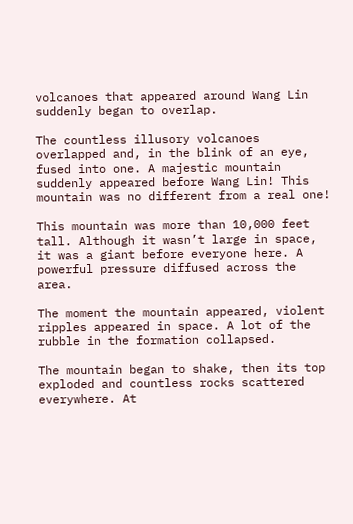volcanoes that appeared around Wang Lin suddenly began to overlap.

The countless illusory volcanoes overlapped and, in the blink of an eye, fused into one. A majestic mountain suddenly appeared before Wang Lin! This mountain was no different from a real one!

This mountain was more than 10,000 feet tall. Although it wasn’t large in space, it was a giant before everyone here. A powerful pressure diffused across the area.

The moment the mountain appeared, violent ripples appeared in space. A lot of the rubble in the formation collapsed.

The mountain began to shake, then its top exploded and countless rocks scattered everywhere. At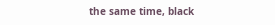the same time, black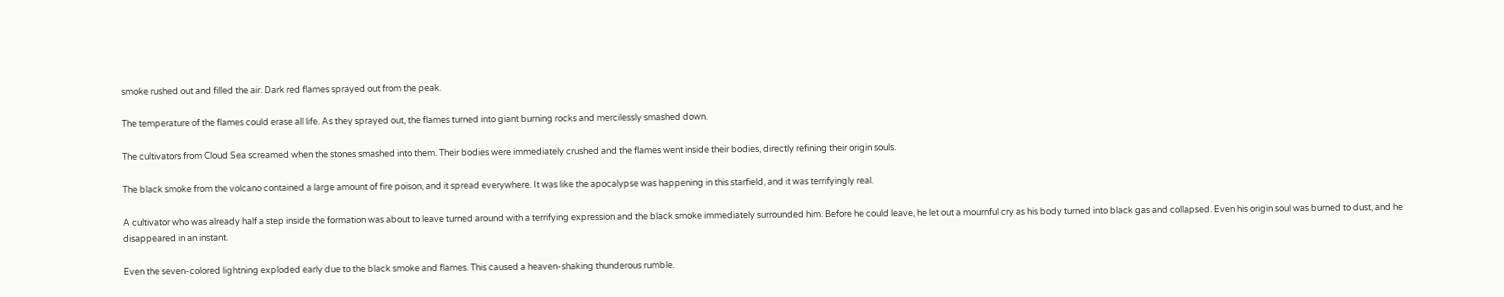smoke rushed out and filled the air. Dark red flames sprayed out from the peak.

The temperature of the flames could erase all life. As they sprayed out, the flames turned into giant burning rocks and mercilessly smashed down.

The cultivators from Cloud Sea screamed when the stones smashed into them. Their bodies were immediately crushed and the flames went inside their bodies, directly refining their origin souls.

The black smoke from the volcano contained a large amount of fire poison, and it spread everywhere. It was like the apocalypse was happening in this starfield, and it was terrifyingly real.

A cultivator who was already half a step inside the formation was about to leave turned around with a terrifying expression and the black smoke immediately surrounded him. Before he could leave, he let out a mournful cry as his body turned into black gas and collapsed. Even his origin soul was burned to dust, and he disappeared in an instant.

Even the seven-colored lightning exploded early due to the black smoke and flames. This caused a heaven-shaking thunderous rumble.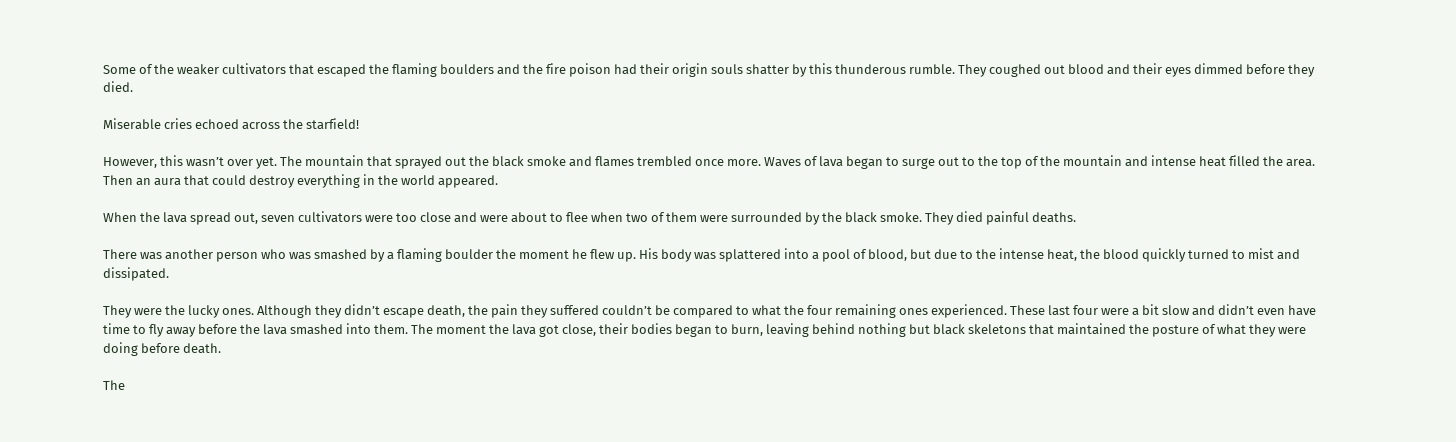Some of the weaker cultivators that escaped the flaming boulders and the fire poison had their origin souls shatter by this thunderous rumble. They coughed out blood and their eyes dimmed before they died.

Miserable cries echoed across the starfield!

However, this wasn’t over yet. The mountain that sprayed out the black smoke and flames trembled once more. Waves of lava began to surge out to the top of the mountain and intense heat filled the area. Then an aura that could destroy everything in the world appeared.

When the lava spread out, seven cultivators were too close and were about to flee when two of them were surrounded by the black smoke. They died painful deaths.

There was another person who was smashed by a flaming boulder the moment he flew up. His body was splattered into a pool of blood, but due to the intense heat, the blood quickly turned to mist and dissipated.

They were the lucky ones. Although they didn’t escape death, the pain they suffered couldn’t be compared to what the four remaining ones experienced. These last four were a bit slow and didn’t even have time to fly away before the lava smashed into them. The moment the lava got close, their bodies began to burn, leaving behind nothing but black skeletons that maintained the posture of what they were doing before death.

The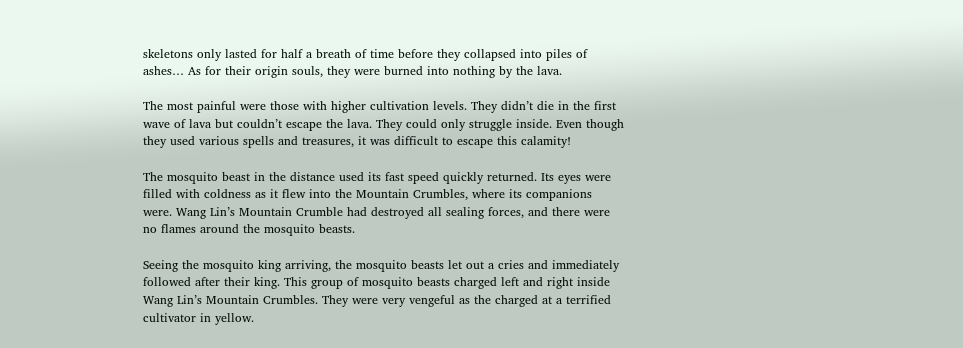skeletons only lasted for half a breath of time before they collapsed into piles of ashes… As for their origin souls, they were burned into nothing by the lava.

The most painful were those with higher cultivation levels. They didn’t die in the first wave of lava but couldn’t escape the lava. They could only struggle inside. Even though they used various spells and treasures, it was difficult to escape this calamity!

The mosquito beast in the distance used its fast speed quickly returned. Its eyes were filled with coldness as it flew into the Mountain Crumbles, where its companions were. Wang Lin’s Mountain Crumble had destroyed all sealing forces, and there were no flames around the mosquito beasts.

Seeing the mosquito king arriving, the mosquito beasts let out a cries and immediately followed after their king. This group of mosquito beasts charged left and right inside Wang Lin’s Mountain Crumbles. They were very vengeful as the charged at a terrified cultivator in yellow.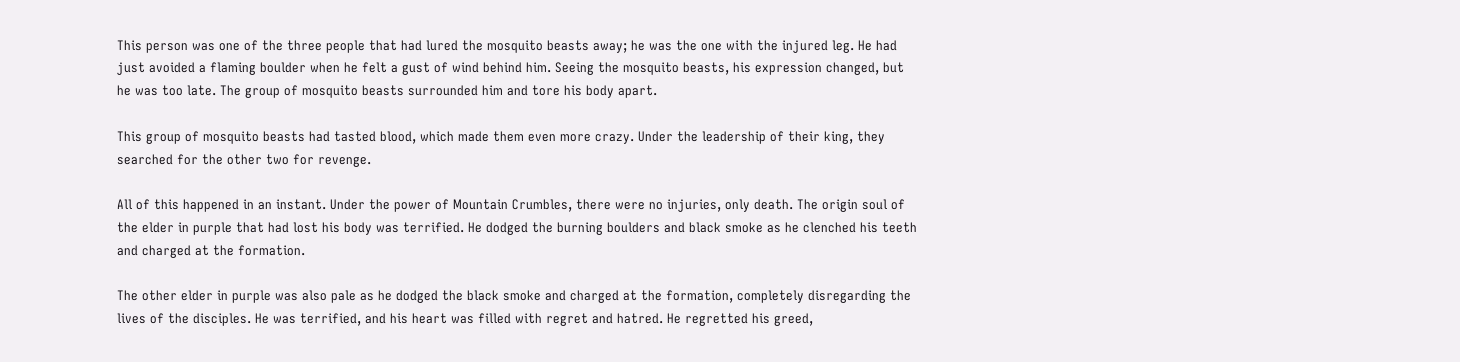This person was one of the three people that had lured the mosquito beasts away; he was the one with the injured leg. He had just avoided a flaming boulder when he felt a gust of wind behind him. Seeing the mosquito beasts, his expression changed, but he was too late. The group of mosquito beasts surrounded him and tore his body apart.

This group of mosquito beasts had tasted blood, which made them even more crazy. Under the leadership of their king, they searched for the other two for revenge.

All of this happened in an instant. Under the power of Mountain Crumbles, there were no injuries, only death. The origin soul of the elder in purple that had lost his body was terrified. He dodged the burning boulders and black smoke as he clenched his teeth and charged at the formation.

The other elder in purple was also pale as he dodged the black smoke and charged at the formation, completely disregarding the lives of the disciples. He was terrified, and his heart was filled with regret and hatred. He regretted his greed,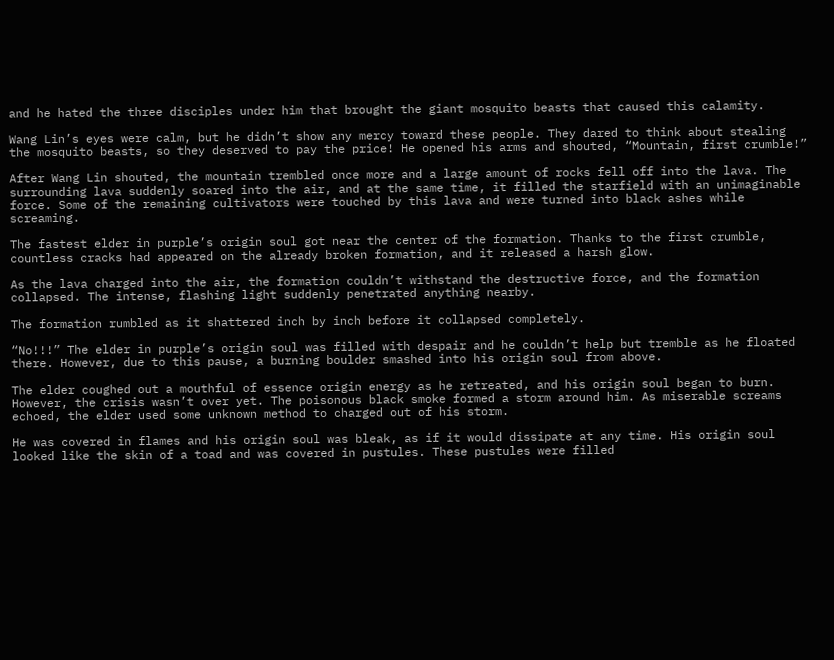and he hated the three disciples under him that brought the giant mosquito beasts that caused this calamity.

Wang Lin’s eyes were calm, but he didn’t show any mercy toward these people. They dared to think about stealing the mosquito beasts, so they deserved to pay the price! He opened his arms and shouted, “Mountain, first crumble!”

After Wang Lin shouted, the mountain trembled once more and a large amount of rocks fell off into the lava. The surrounding lava suddenly soared into the air, and at the same time, it filled the starfield with an unimaginable force. Some of the remaining cultivators were touched by this lava and were turned into black ashes while screaming.

The fastest elder in purple’s origin soul got near the center of the formation. Thanks to the first crumble, countless cracks had appeared on the already broken formation, and it released a harsh glow.

As the lava charged into the air, the formation couldn’t withstand the destructive force, and the formation collapsed. The intense, flashing light suddenly penetrated anything nearby.

The formation rumbled as it shattered inch by inch before it collapsed completely.

“No!!!” The elder in purple’s origin soul was filled with despair and he couldn’t help but tremble as he floated there. However, due to this pause, a burning boulder smashed into his origin soul from above.

The elder coughed out a mouthful of essence origin energy as he retreated, and his origin soul began to burn. However, the crisis wasn’t over yet. The poisonous black smoke formed a storm around him. As miserable screams echoed, the elder used some unknown method to charged out of his storm.

He was covered in flames and his origin soul was bleak, as if it would dissipate at any time. His origin soul looked like the skin of a toad and was covered in pustules. These pustules were filled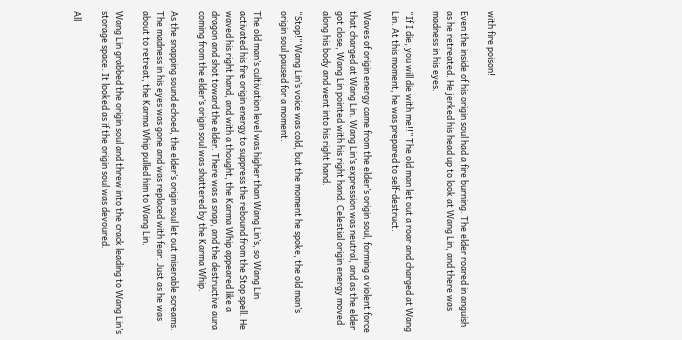with fire poison!

Even the inside of his origin soul had a fire burning. The elder roared in anguish as he retreated. He jerked his head up to look at Wang Lin, and there was madness in his eyes.

“If I die, you will die with me!!” The old man let out a roar and charged at Wang Lin. At this moment, he was prepared to self-destruct.

Waves of origin energy came from the elder’s origin soul, forming a violent force that charged at Wang Lin. Wang Lin’s expression was neutral, and as the elder got close, Wang Lin pointed with his right hand. Celestial origin energy moved along his body and went into his right hand.

“Stop!” Wang Lin’s voice was cold, but the moment he spoke, the old man’s origin soul paused for a moment.

The old man’s cultivation level was higher than Wang Lin’s, so Wang Lin activated his fire origin energy to suppress the rebound from the Stop spell. He waved his right hand, and with a thought, the Karma Whip appeared like a dragon and shot toward the elder. There was a snap, and the destructive aura coming from the elder’s origin soul was shattered by the Karma Whip.

As the snapping sound echoed, the elder’s origin soul let out miserable screams. The madness in his eyes was gone and was replaced with fear. Just as he was about to retreat, the Karma Whip pulled him to Wang Lin.

Wang Lin grabbed the origin soul and threw into the crack leading to Wang Lin’s storage space. It looked as if the origin soul was devoured.

All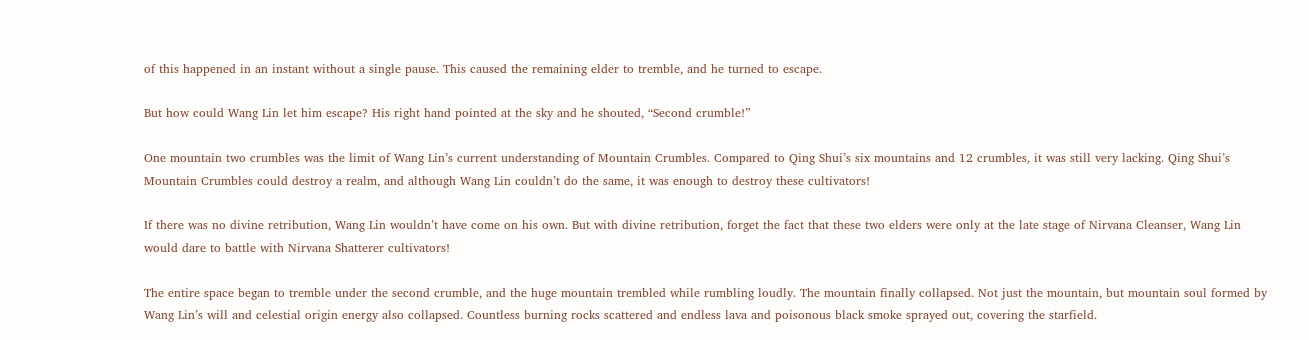of this happened in an instant without a single pause. This caused the remaining elder to tremble, and he turned to escape.

But how could Wang Lin let him escape? His right hand pointed at the sky and he shouted, “Second crumble!”

One mountain two crumbles was the limit of Wang Lin’s current understanding of Mountain Crumbles. Compared to Qing Shui’s six mountains and 12 crumbles, it was still very lacking. Qing Shui’s Mountain Crumbles could destroy a realm, and although Wang Lin couldn’t do the same, it was enough to destroy these cultivators!

If there was no divine retribution, Wang Lin wouldn’t have come on his own. But with divine retribution, forget the fact that these two elders were only at the late stage of Nirvana Cleanser, Wang Lin would dare to battle with Nirvana Shatterer cultivators!

The entire space began to tremble under the second crumble, and the huge mountain trembled while rumbling loudly. The mountain finally collapsed. Not just the mountain, but mountain soul formed by Wang Lin’s will and celestial origin energy also collapsed. Countless burning rocks scattered and endless lava and poisonous black smoke sprayed out, covering the starfield.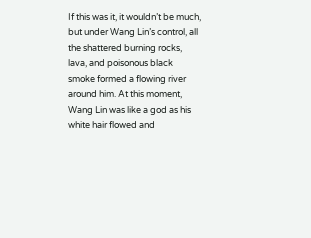If this was it, it wouldn’t be much, but under Wang Lin’s control, all the shattered burning rocks, lava, and poisonous black smoke formed a flowing river around him. At this moment, Wang Lin was like a god as his white hair flowed and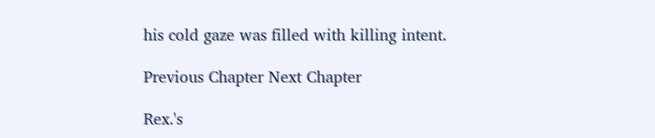his cold gaze was filled with killing intent.

Previous Chapter Next Chapter

Rex.'s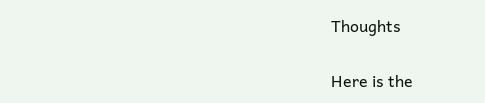Thoughts

Here is the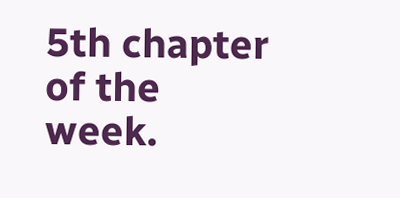5th chapter of the week.